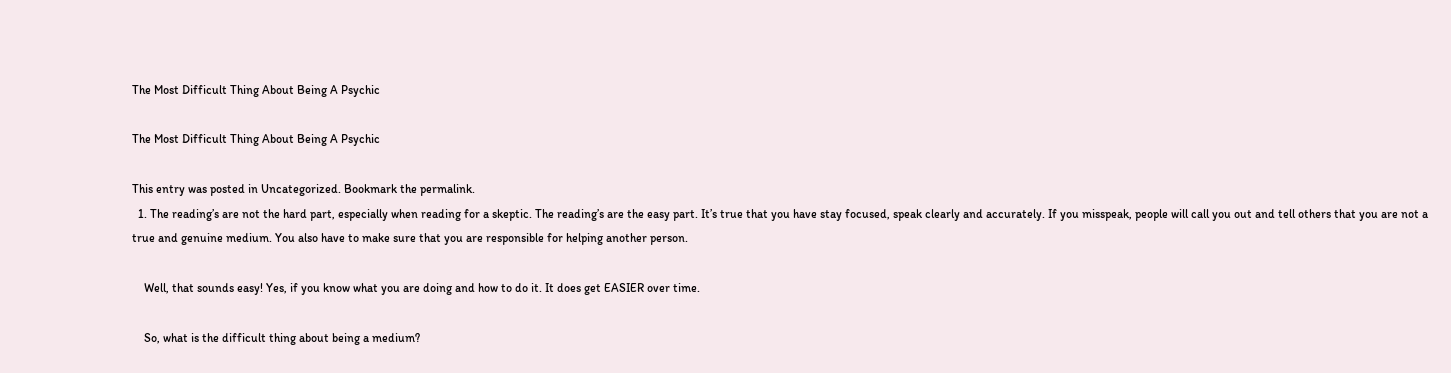The Most Difficult Thing About Being A Psychic

The Most Difficult Thing About Being A Psychic

This entry was posted in Uncategorized. Bookmark the permalink.
  1. The reading’s are not the hard part, especially when reading for a skeptic. The reading’s are the easy part. It’s true that you have stay focused, speak clearly and accurately. If you misspeak, people will call you out and tell others that you are not a true and genuine medium. You also have to make sure that you are responsible for helping another person.

    Well, that sounds easy! Yes, if you know what you are doing and how to do it. It does get EASIER over time.

    So, what is the difficult thing about being a medium?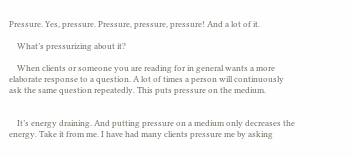Pressure. Yes, pressure. Pressure, pressure, pressure! And a lot of it.

    What’s pressurizing about it?

    When clients or someone you are reading for in general wants a more elaborate response to a question. A lot of times a person will continuously ask the same question repeatedly. This puts pressure on the medium.


    It’s energy draining. And putting pressure on a medium only decreases the energy. Take it from me. I have had many clients pressure me by asking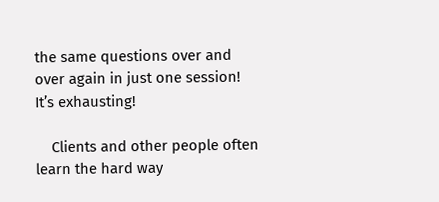the same questions over and over again in just one session! It’s exhausting!

    Clients and other people often learn the hard way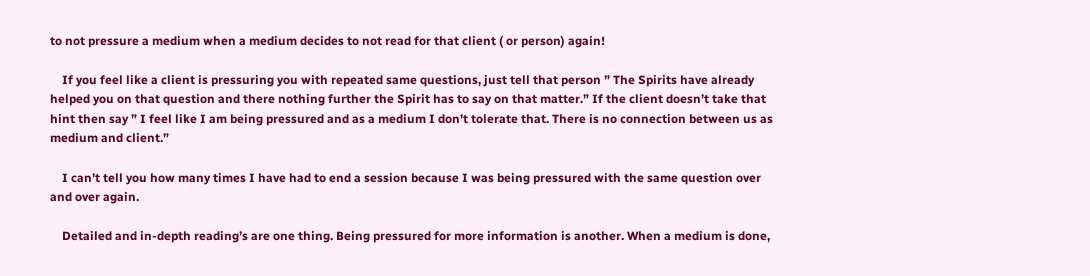to not pressure a medium when a medium decides to not read for that client ( or person) again!

    If you feel like a client is pressuring you with repeated same questions, just tell that person ” The Spirits have already helped you on that question and there nothing further the Spirit has to say on that matter.” If the client doesn’t take that hint then say ” I feel like I am being pressured and as a medium I don’t tolerate that. There is no connection between us as medium and client.”

    I can’t tell you how many times I have had to end a session because I was being pressured with the same question over and over again.

    Detailed and in-depth reading’s are one thing. Being pressured for more information is another. When a medium is done,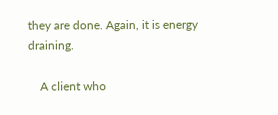they are done. Again, it is energy draining.

    A client who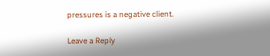pressures is a negative client.

Leave a Reply